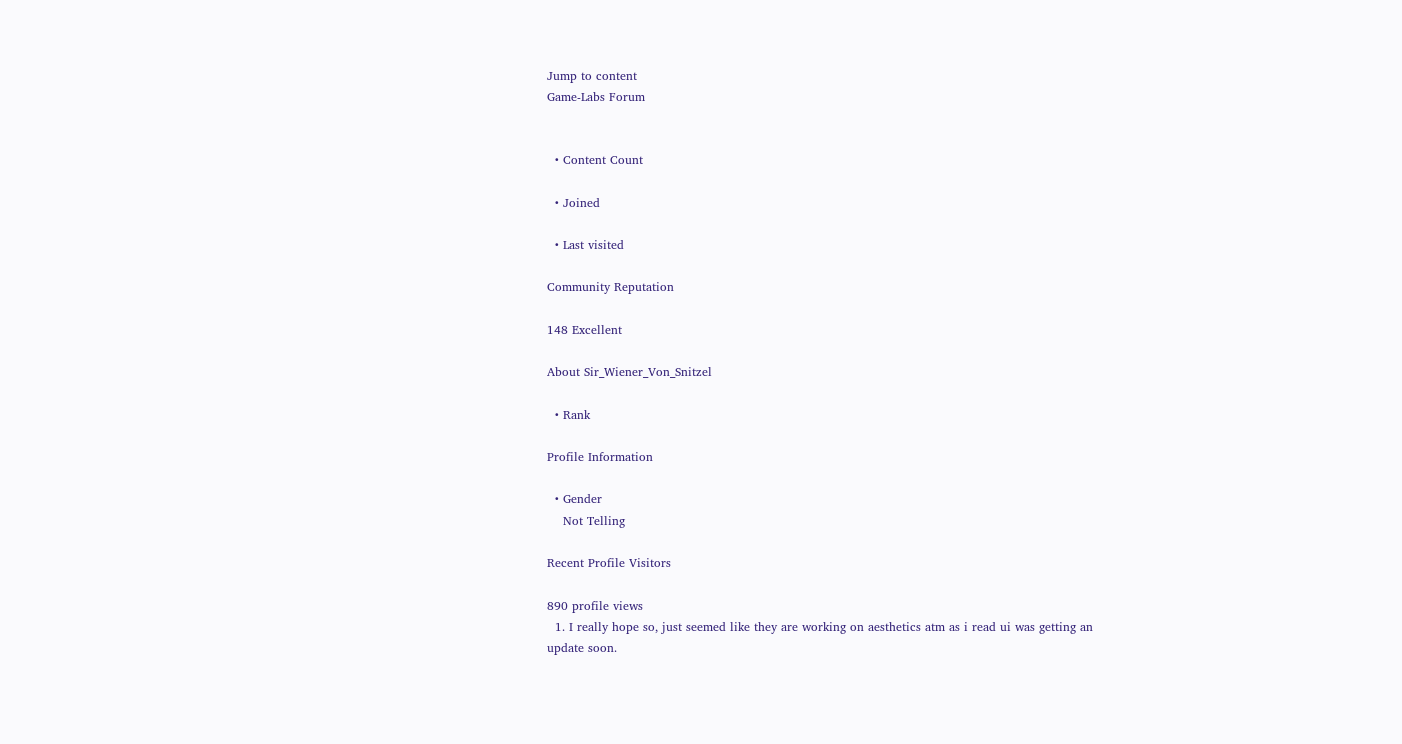Jump to content
Game-Labs Forum


  • Content Count

  • Joined

  • Last visited

Community Reputation

148 Excellent

About Sir_Wiener_Von_Snitzel

  • Rank

Profile Information

  • Gender
    Not Telling

Recent Profile Visitors

890 profile views
  1. I really hope so, just seemed like they are working on aesthetics atm as i read ui was getting an update soon.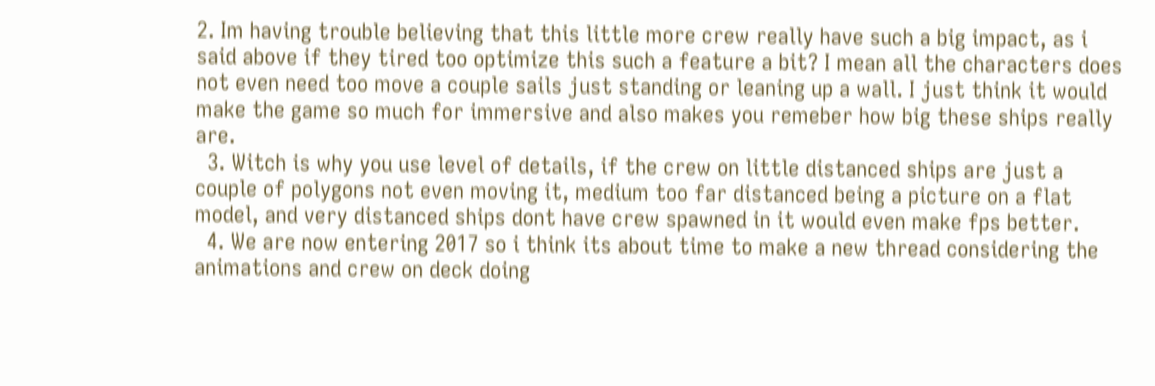2. Im having trouble believing that this little more crew really have such a big impact, as i said above if they tired too optimize this such a feature a bit? I mean all the characters does not even need too move a couple sails just standing or leaning up a wall. I just think it would make the game so much for immersive and also makes you remeber how big these ships really are.
  3. Witch is why you use level of details, if the crew on little distanced ships are just a couple of polygons not even moving it, medium too far distanced being a picture on a flat model, and very distanced ships dont have crew spawned in it would even make fps better.
  4. We are now entering 2017 so i think its about time to make a new thread considering the animations and crew on deck doing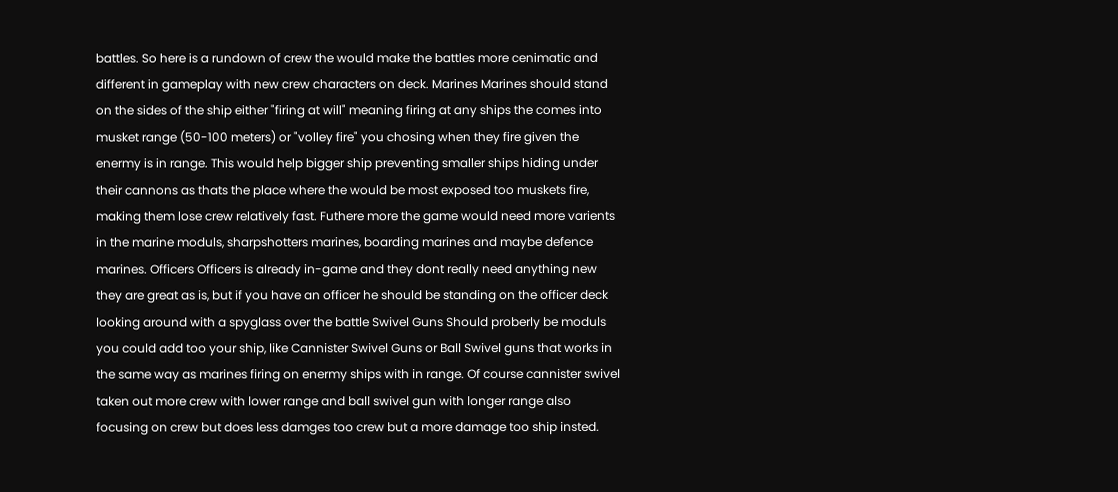battles. So here is a rundown of crew the would make the battles more cenimatic and different in gameplay with new crew characters on deck. Marines Marines should stand on the sides of the ship either "firing at will" meaning firing at any ships the comes into musket range (50-100 meters) or "volley fire" you chosing when they fire given the enermy is in range. This would help bigger ship preventing smaller ships hiding under their cannons as thats the place where the would be most exposed too muskets fire, making them lose crew relatively fast. Futhere more the game would need more varients in the marine moduls, sharpshotters marines, boarding marines and maybe defence marines. Officers Officers is already in-game and they dont really need anything new they are great as is, but if you have an officer he should be standing on the officer deck looking around with a spyglass over the battle Swivel Guns Should proberly be moduls you could add too your ship, like Cannister Swivel Guns or Ball Swivel guns that works in the same way as marines firing on enermy ships with in range. Of course cannister swivel taken out more crew with lower range and ball swivel gun with longer range also focusing on crew but does less damges too crew but a more damage too ship insted.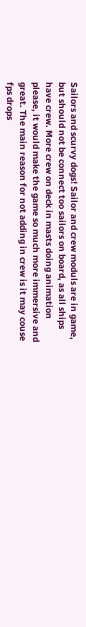Sailors and scurvy dogs! Sailor and crew moduls are in game, but should not be connect too sailors on board, as all ships have crew. More crew on deck in masts doing animation please, it would make the game so much more immersive and great. The main reason for not adding in crew is it may couse fps drops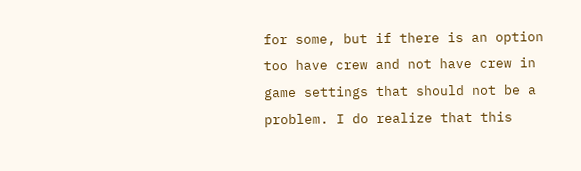for some, but if there is an option too have crew and not have crew in game settings that should not be a problem. I do realize that this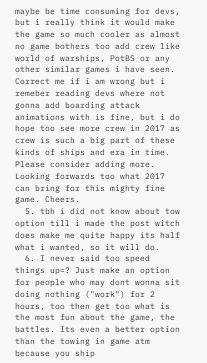maybe be time consuming for devs, but i really think it would make the game so much cooler as almost no game bothers too add crew like world of warships, PotBS or any other similar games i have seen. Correct me if i am wrong but i remeber reading devs where not gonna add boarding attack animations with is fine, but i do hope too see more crew in 2017 as crew is such a big part of these kinds of ships and era in time. Please consider adding more. Looking forwards too what 2017 can bring for this mighty fine game. Cheers.
  5. tbh i did not know about tow option till i made the post witch does make me quite happy its half what i wanted, so it will do.
  6. I never said too speed things up=? Just make an option for people who may dont wonna sit doing nothing ("work") for 2 hours, too then get too what is the most fun about the game, the battles. Its even a better option than the towing in game atm because you ship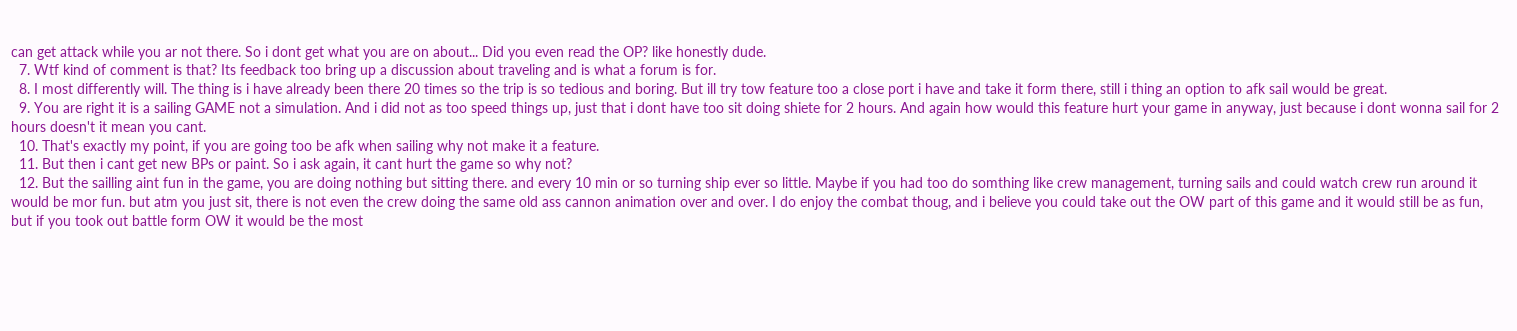can get attack while you ar not there. So i dont get what you are on about... Did you even read the OP? like honestly dude.
  7. Wtf kind of comment is that? Its feedback too bring up a discussion about traveling and is what a forum is for.
  8. I most differently will. The thing is i have already been there 20 times so the trip is so tedious and boring. But ill try tow feature too a close port i have and take it form there, still i thing an option to afk sail would be great.
  9. You are right it is a sailing GAME not a simulation. And i did not as too speed things up, just that i dont have too sit doing shiete for 2 hours. And again how would this feature hurt your game in anyway, just because i dont wonna sail for 2 hours doesn't it mean you cant.
  10. That's exactly my point, if you are going too be afk when sailing why not make it a feature.
  11. But then i cant get new BPs or paint. So i ask again, it cant hurt the game so why not?
  12. But the sailling aint fun in the game, you are doing nothing but sitting there. and every 10 min or so turning ship ever so little. Maybe if you had too do somthing like crew management, turning sails and could watch crew run around it would be mor fun. but atm you just sit, there is not even the crew doing the same old ass cannon animation over and over. I do enjoy the combat thoug, and i believe you could take out the OW part of this game and it would still be as fun, but if you took out battle form OW it would be the most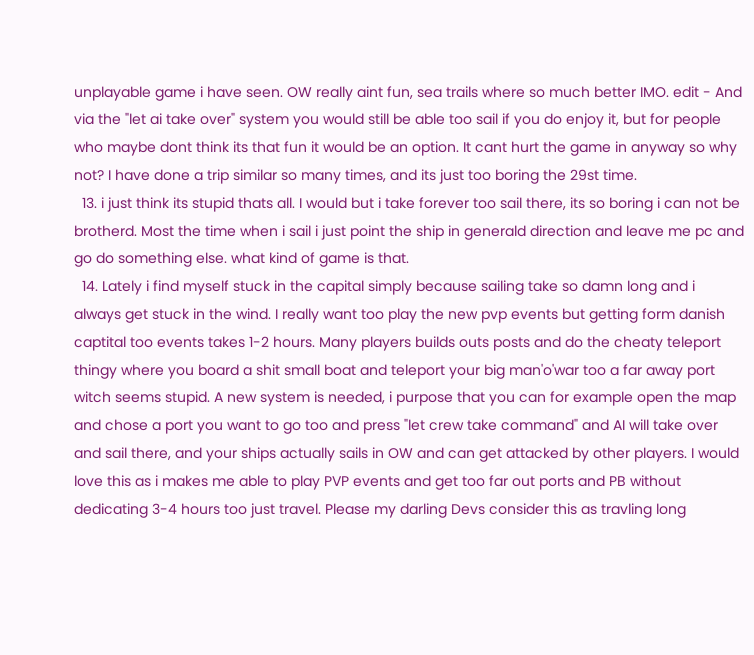unplayable game i have seen. OW really aint fun, sea trails where so much better IMO. edit - And via the "let ai take over" system you would still be able too sail if you do enjoy it, but for people who maybe dont think its that fun it would be an option. It cant hurt the game in anyway so why not? I have done a trip similar so many times, and its just too boring the 29st time.
  13. i just think its stupid thats all. I would but i take forever too sail there, its so boring i can not be brotherd. Most the time when i sail i just point the ship in generald direction and leave me pc and go do something else. what kind of game is that.
  14. Lately i find myself stuck in the capital simply because sailing take so damn long and i always get stuck in the wind. I really want too play the new pvp events but getting form danish captital too events takes 1-2 hours. Many players builds outs posts and do the cheaty teleport thingy where you board a shit small boat and teleport your big man'o'war too a far away port witch seems stupid. A new system is needed, i purpose that you can for example open the map and chose a port you want to go too and press "let crew take command" and AI will take over and sail there, and your ships actually sails in OW and can get attacked by other players. I would love this as i makes me able to play PVP events and get too far out ports and PB without dedicating 3-4 hours too just travel. Please my darling Devs consider this as travling long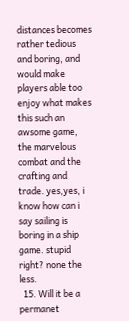distances becomes rather tedious and boring, and would make players able too enjoy what makes this such an awsome game, the marvelous combat and the crafting and trade. yes,yes, i know how can i say sailing is boring in a ship game. stupid right? none the less.
  15. Will it be a permanet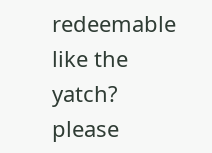redeemable like the yatch? please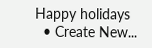Happy holidays
  • Create New...